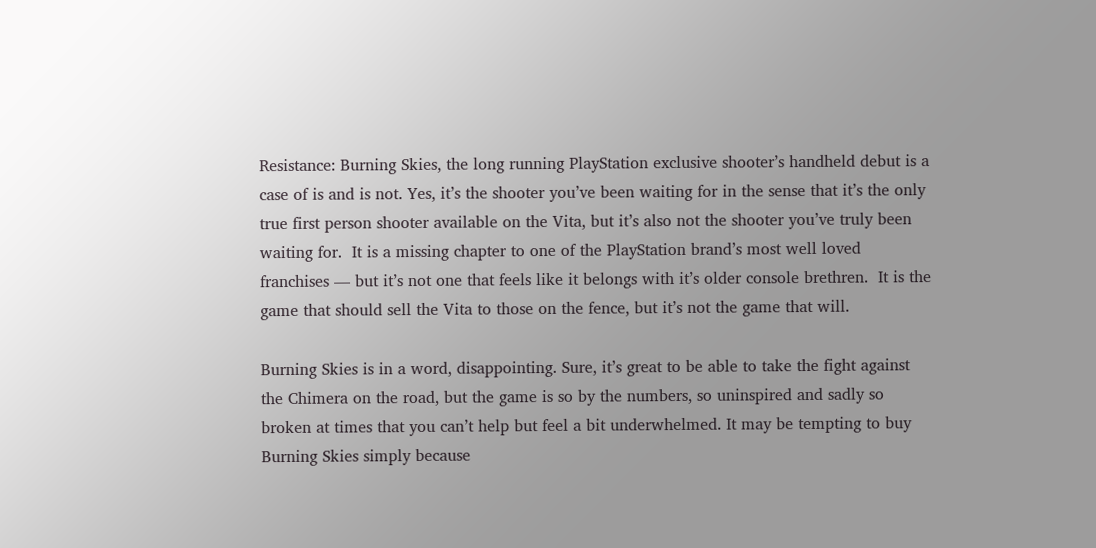Resistance: Burning Skies, the long running PlayStation exclusive shooter’s handheld debut is a case of is and is not. Yes, it’s the shooter you’ve been waiting for in the sense that it’s the only true first person shooter available on the Vita, but it’s also not the shooter you’ve truly been waiting for.  It is a missing chapter to one of the PlayStation brand’s most well loved franchises — but it’s not one that feels like it belongs with it’s older console brethren.  It is the game that should sell the Vita to those on the fence, but it’s not the game that will.

Burning Skies is in a word, disappointing. Sure, it’s great to be able to take the fight against the Chimera on the road, but the game is so by the numbers, so uninspired and sadly so broken at times that you can’t help but feel a bit underwhelmed. It may be tempting to buy Burning Skies simply because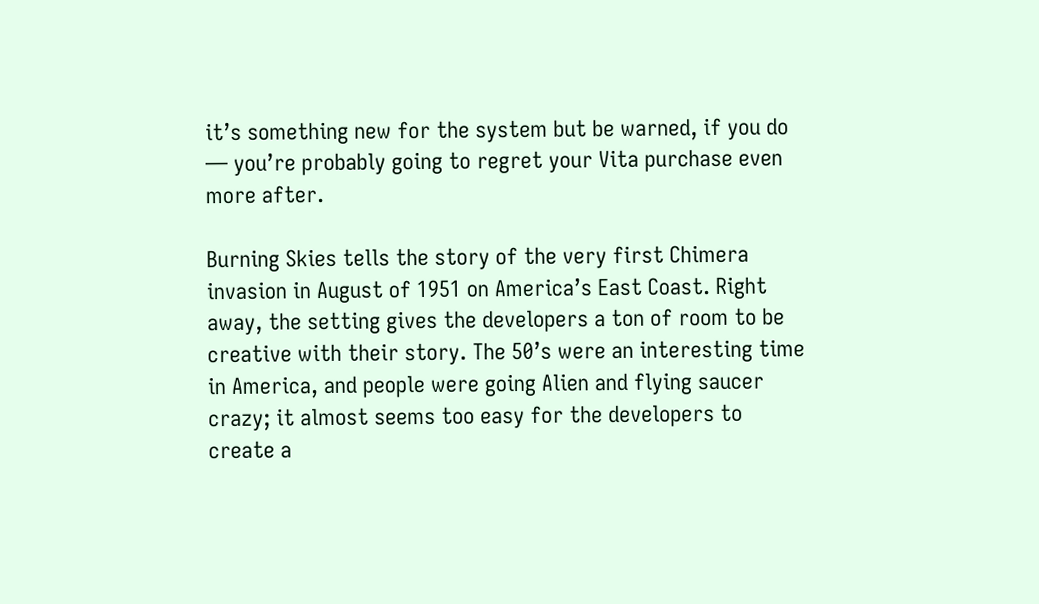it’s something new for the system but be warned, if you do — you’re probably going to regret your Vita purchase even more after.

Burning Skies tells the story of the very first Chimera invasion in August of 1951 on America’s East Coast. Right away, the setting gives the developers a ton of room to be creative with their story. The 50’s were an interesting time in America, and people were going Alien and flying saucer crazy; it almost seems too easy for the developers to create a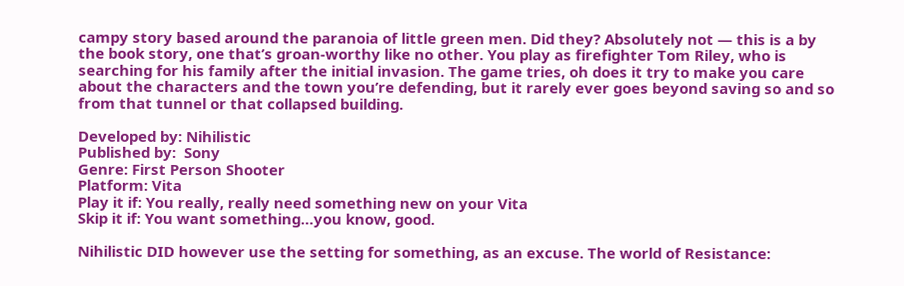campy story based around the paranoia of little green men. Did they? Absolutely not — this is a by the book story, one that’s groan-worthy like no other. You play as firefighter Tom Riley, who is searching for his family after the initial invasion. The game tries, oh does it try to make you care about the characters and the town you’re defending, but it rarely ever goes beyond saving so and so from that tunnel or that collapsed building.

Developed by: Nihilistic
Published by:  Sony
Genre: First Person Shooter
Platform: Vita
Play it if: You really, really need something new on your Vita
Skip it if: You want something…you know, good.

Nihilistic DID however use the setting for something, as an excuse. The world of Resistance: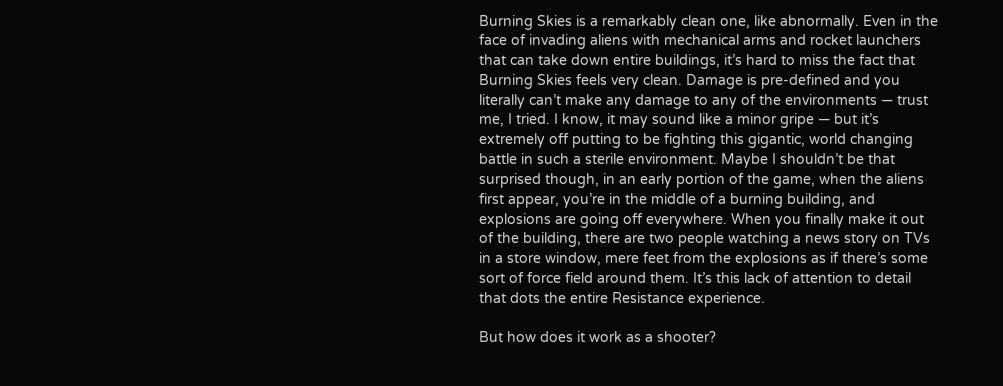Burning Skies is a remarkably clean one, like abnormally. Even in the face of invading aliens with mechanical arms and rocket launchers that can take down entire buildings, it’s hard to miss the fact that Burning Skies feels very clean. Damage is pre-defined and you literally can’t make any damage to any of the environments — trust me, I tried. I know, it may sound like a minor gripe — but it’s extremely off putting to be fighting this gigantic, world changing battle in such a sterile environment. Maybe I shouldn’t be that surprised though, in an early portion of the game, when the aliens first appear, you’re in the middle of a burning building, and explosions are going off everywhere. When you finally make it out of the building, there are two people watching a news story on TVs in a store window, mere feet from the explosions as if there’s some sort of force field around them. It’s this lack of attention to detail that dots the entire Resistance experience.

But how does it work as a shooter?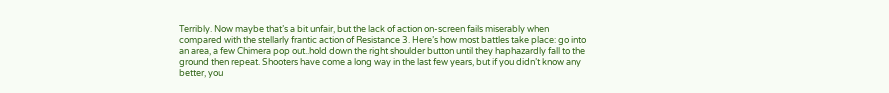Terribly. Now maybe that’s a bit unfair, but the lack of action on-screen fails miserably when compared with the stellarly frantic action of Resistance 3. Here’s how most battles take place: go into an area, a few Chimera pop out..hold down the right shoulder button until they haphazardly fall to the ground then repeat. Shooters have come a long way in the last few years, but if you didn’t know any better, you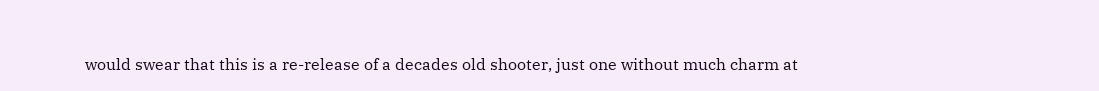would swear that this is a re-release of a decades old shooter, just one without much charm at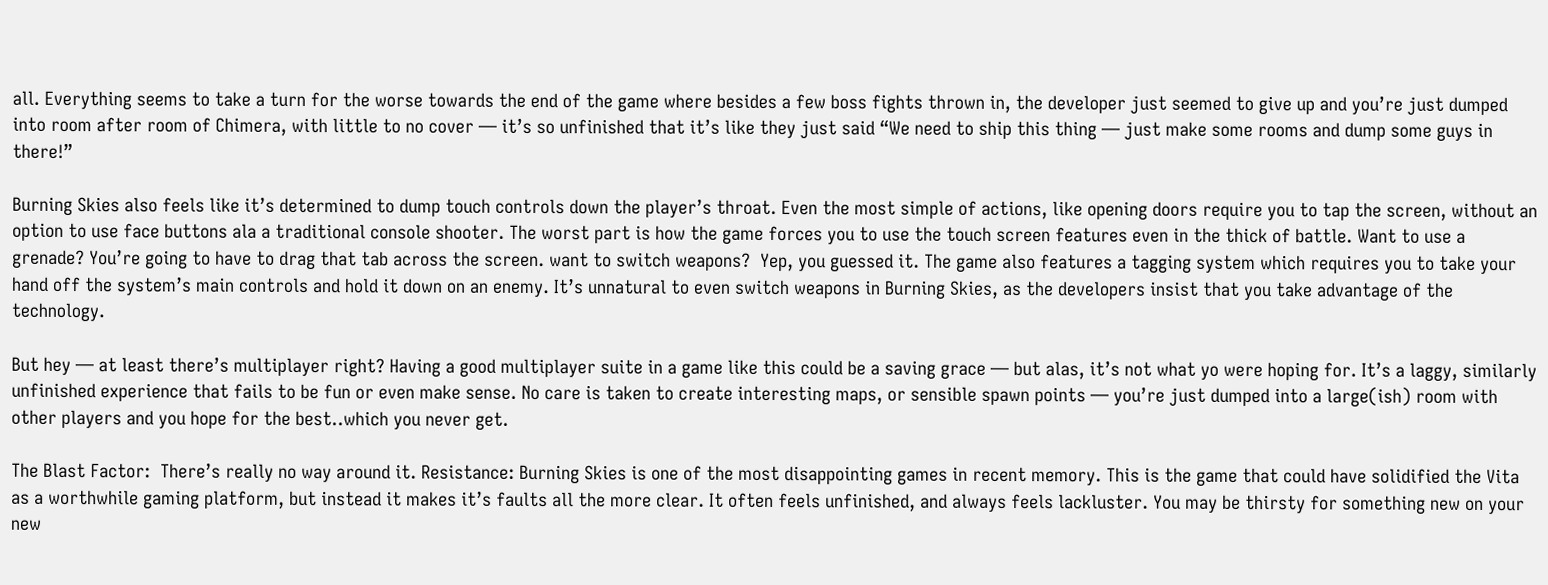all. Everything seems to take a turn for the worse towards the end of the game where besides a few boss fights thrown in, the developer just seemed to give up and you’re just dumped into room after room of Chimera, with little to no cover — it’s so unfinished that it’s like they just said “We need to ship this thing — just make some rooms and dump some guys in there!”

Burning Skies also feels like it’s determined to dump touch controls down the player’s throat. Even the most simple of actions, like opening doors require you to tap the screen, without an option to use face buttons ala a traditional console shooter. The worst part is how the game forces you to use the touch screen features even in the thick of battle. Want to use a grenade? You’re going to have to drag that tab across the screen. want to switch weapons?  Yep, you guessed it. The game also features a tagging system which requires you to take your hand off the system’s main controls and hold it down on an enemy. It’s unnatural to even switch weapons in Burning Skies, as the developers insist that you take advantage of the technology.

But hey — at least there’s multiplayer right? Having a good multiplayer suite in a game like this could be a saving grace — but alas, it’s not what yo were hoping for. It’s a laggy, similarly unfinished experience that fails to be fun or even make sense. No care is taken to create interesting maps, or sensible spawn points — you’re just dumped into a large(ish) room with other players and you hope for the best..which you never get.

The Blast Factor:  There’s really no way around it. Resistance: Burning Skies is one of the most disappointing games in recent memory. This is the game that could have solidified the Vita as a worthwhile gaming platform, but instead it makes it’s faults all the more clear. It often feels unfinished, and always feels lackluster. You may be thirsty for something new on your new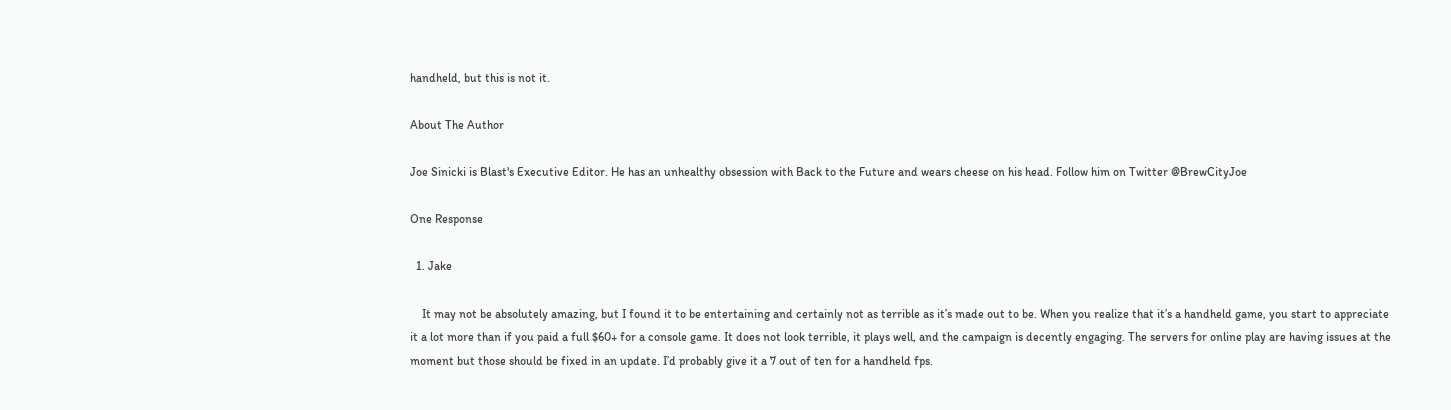handheld, but this is not it.

About The Author

Joe Sinicki is Blast's Executive Editor. He has an unhealthy obsession with Back to the Future and wears cheese on his head. Follow him on Twitter @BrewCityJoe

One Response

  1. Jake

    It may not be absolutely amazing, but I found it to be entertaining and certainly not as terrible as it’s made out to be. When you realize that it’s a handheld game, you start to appreciate it a lot more than if you paid a full $60+ for a console game. It does not look terrible, it plays well, and the campaign is decently engaging. The servers for online play are having issues at the moment but those should be fixed in an update. I’d probably give it a 7 out of ten for a handheld fps.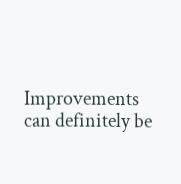Improvements can definitely be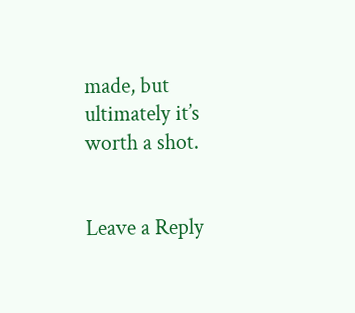made, but ultimately it’s worth a shot.


Leave a Reply